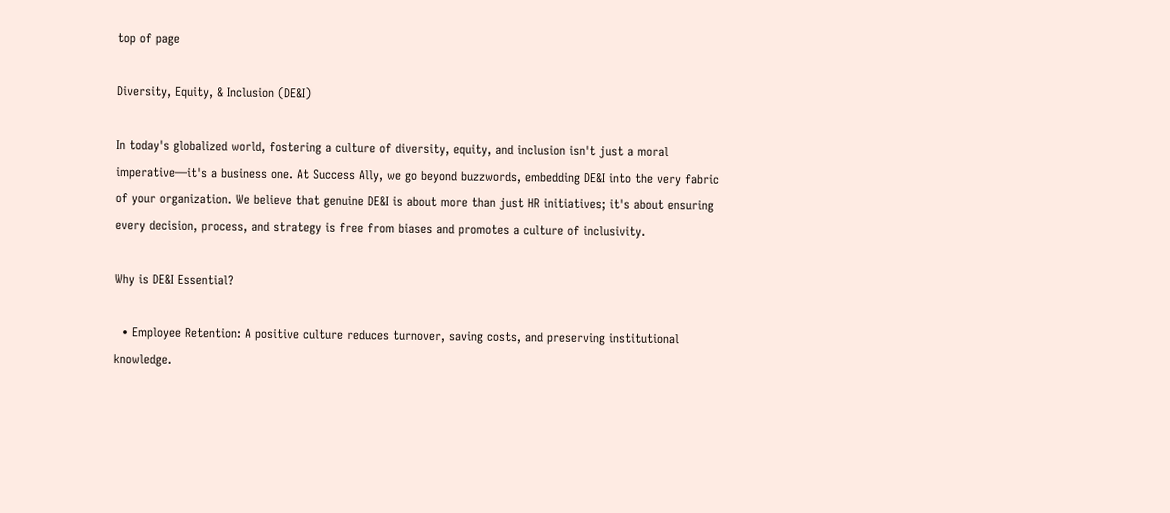top of page

Diversity, Equity, & Inclusion (DE&I)

In today's globalized world, fostering a culture of diversity, equity, and inclusion isn't just a moral imperative—it's a business one. At Success Ally, we go beyond buzzwords, embedding DE&I into the very fabric of your organization. We believe that genuine DE&I is about more than just HR initiatives; it's about ensuring every decision, process, and strategy is free from biases and promotes a culture of inclusivity.

Why is DE&I Essential?

  • Employee Retention: A positive culture reduces turnover, saving costs, and preserving institutional knowledge.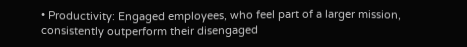• Productivity: Engaged employees, who feel part of a larger mission, consistently outperform their disengaged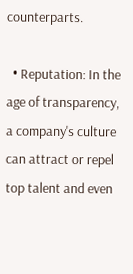counterparts.

  • Reputation: In the age of transparency, a company's culture can attract or repel top talent and even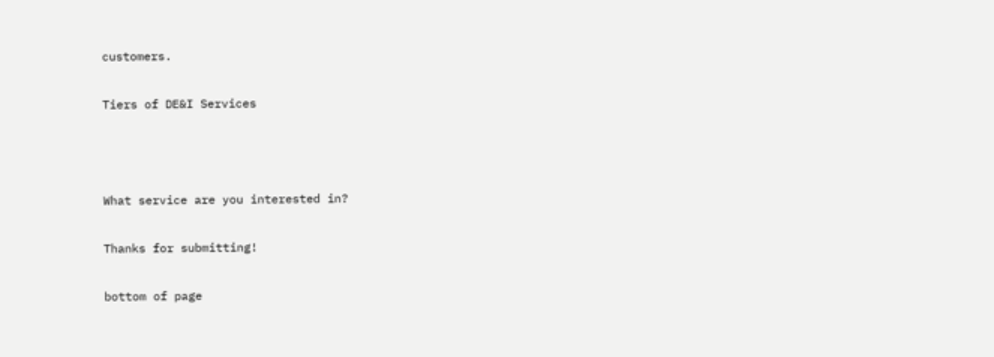customers.

Tiers of DE&I Services



What service are you interested in?

Thanks for submitting!

bottom of page